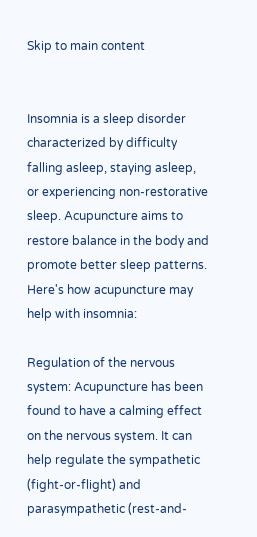Skip to main content


Insomnia is a sleep disorder characterized by difficulty falling asleep, staying asleep, or experiencing non-restorative sleep. Acupuncture aims to restore balance in the body and promote better sleep patterns. Here's how acupuncture may help with insomnia:

Regulation of the nervous system: Acupuncture has been found to have a calming effect on the nervous system. It can help regulate the sympathetic (fight-or-flight) and parasympathetic (rest-and-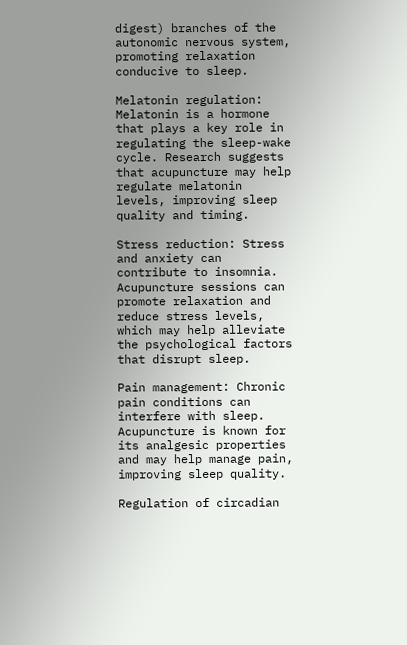digest) branches of the autonomic nervous system, promoting relaxation conducive to sleep.

Melatonin regulation: Melatonin is a hormone that plays a key role in regulating the sleep-wake cycle. Research suggests that acupuncture may help regulate melatonin levels, improving sleep quality and timing.

Stress reduction: Stress and anxiety can contribute to insomnia. Acupuncture sessions can promote relaxation and reduce stress levels, which may help alleviate the psychological factors that disrupt sleep.

Pain management: Chronic pain conditions can interfere with sleep. Acupuncture is known for its analgesic properties and may help manage pain, improving sleep quality.

Regulation of circadian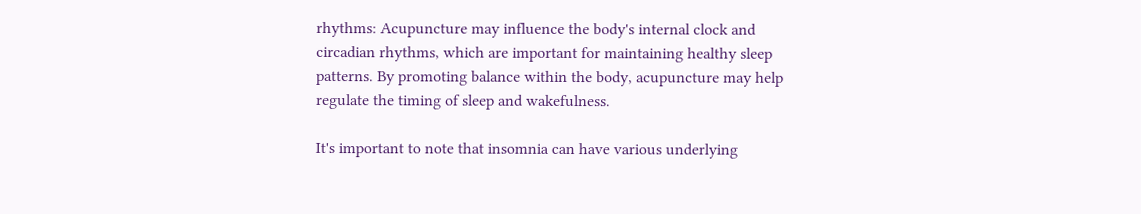rhythms: Acupuncture may influence the body's internal clock and circadian rhythms, which are important for maintaining healthy sleep patterns. By promoting balance within the body, acupuncture may help regulate the timing of sleep and wakefulness.

It's important to note that insomnia can have various underlying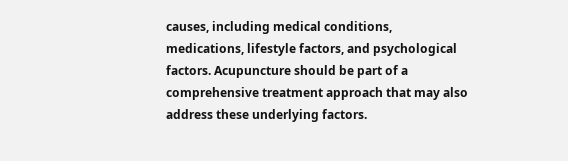causes, including medical conditions, medications, lifestyle factors, and psychological factors. Acupuncture should be part of a comprehensive treatment approach that may also address these underlying factors.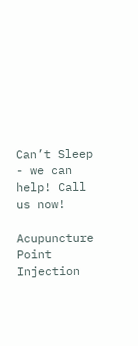Can’t Sleep - we can help! Call us now!

Acupuncture Point Injection